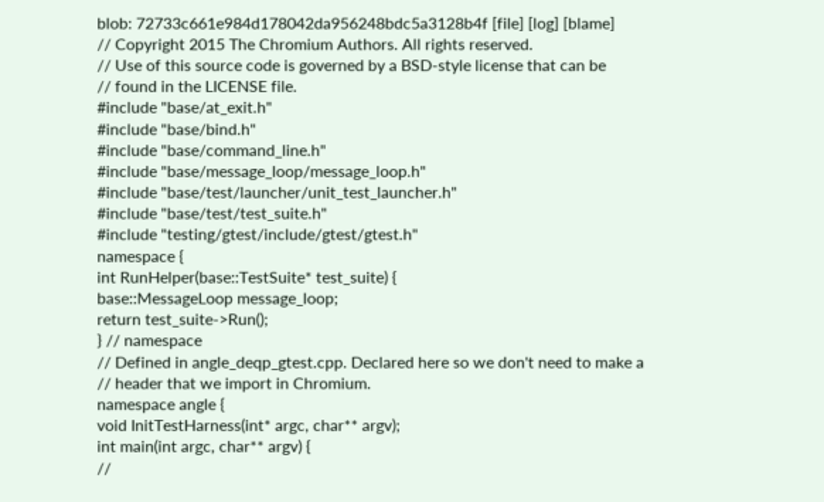blob: 72733c661e984d178042da956248bdc5a3128b4f [file] [log] [blame]
// Copyright 2015 The Chromium Authors. All rights reserved.
// Use of this source code is governed by a BSD-style license that can be
// found in the LICENSE file.
#include "base/at_exit.h"
#include "base/bind.h"
#include "base/command_line.h"
#include "base/message_loop/message_loop.h"
#include "base/test/launcher/unit_test_launcher.h"
#include "base/test/test_suite.h"
#include "testing/gtest/include/gtest/gtest.h"
namespace {
int RunHelper(base::TestSuite* test_suite) {
base::MessageLoop message_loop;
return test_suite->Run();
} // namespace
// Defined in angle_deqp_gtest.cpp. Declared here so we don't need to make a
// header that we import in Chromium.
namespace angle {
void InitTestHarness(int* argc, char** argv);
int main(int argc, char** argv) {
//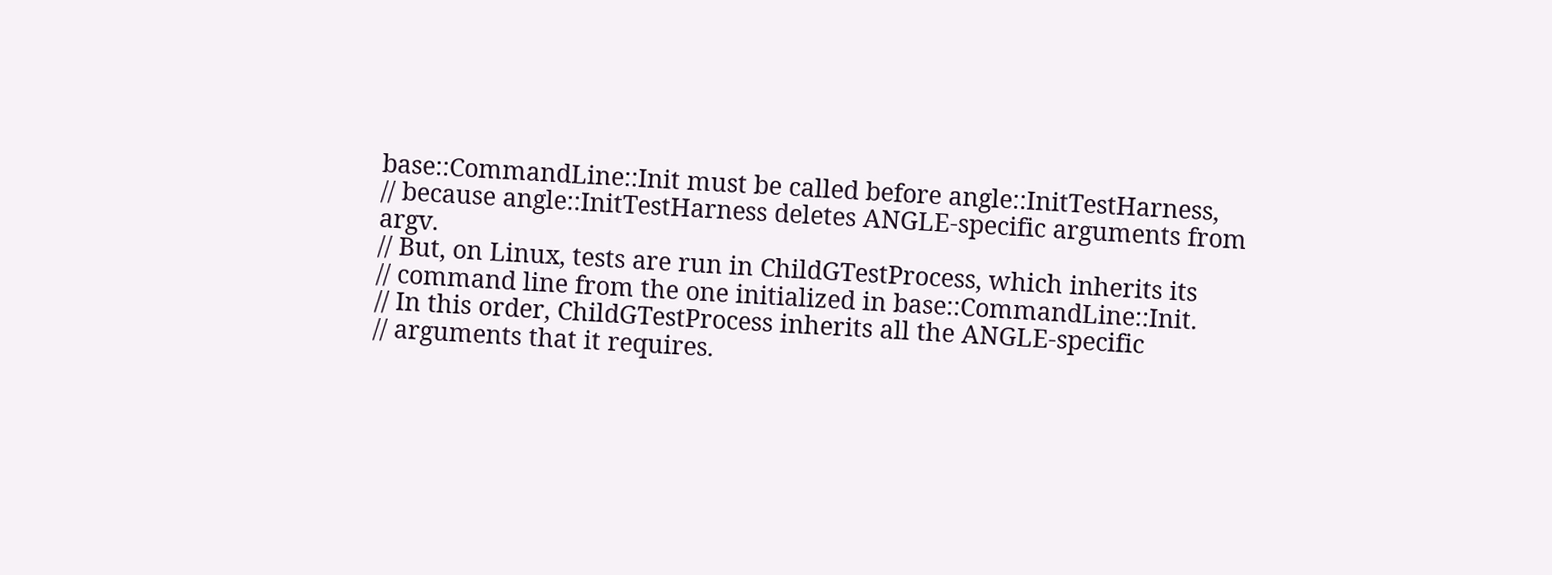base::CommandLine::Init must be called before angle::InitTestHarness,
// because angle::InitTestHarness deletes ANGLE-specific arguments from argv.
// But, on Linux, tests are run in ChildGTestProcess, which inherits its
// command line from the one initialized in base::CommandLine::Init.
// In this order, ChildGTestProcess inherits all the ANGLE-specific
// arguments that it requires.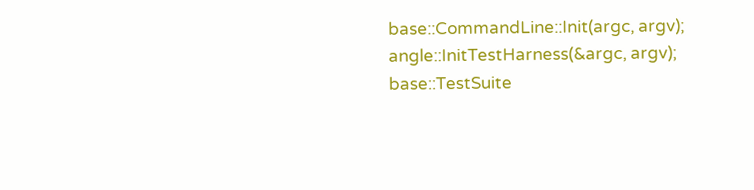base::CommandLine::Init(argc, argv);
angle::InitTestHarness(&argc, argv);
base::TestSuite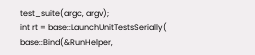test_suite(argc, argv);
int rt = base::LaunchUnitTestsSerially(
base::Bind(&RunHelper,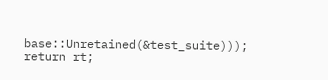base::Unretained(&test_suite)));
return rt;